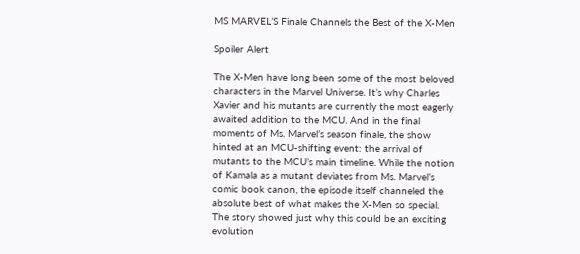MS MARVEL’S Finale Channels the Best of the X-Men

Spoiler Alert

The X-Men have long been some of the most beloved characters in the Marvel Universe. It’s why Charles Xavier and his mutants are currently the most eagerly awaited addition to the MCU. And in the final moments of Ms. Marvel’s season finale, the show hinted at an MCU-shifting event: the arrival of mutants to the MCU’s main timeline. While the notion of Kamala as a mutant deviates from Ms. Marvel’s comic book canon, the episode itself channeled the absolute best of what makes the X-Men so special. The story showed just why this could be an exciting evolution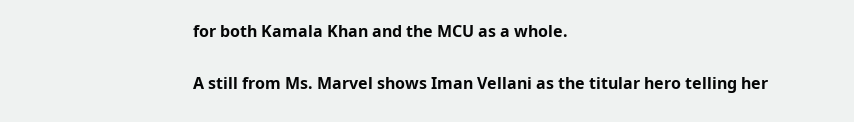for both Kamala Khan and the MCU as a whole.

A still from Ms. Marvel shows Iman Vellani as the titular hero telling her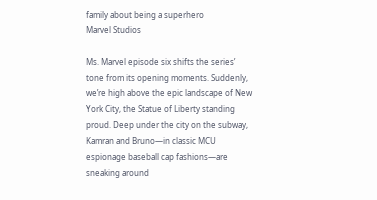family about being a superhero
Marvel Studios

Ms. Marvel episode six shifts the series’ tone from its opening moments. Suddenly, we’re high above the epic landscape of New York City, the Statue of Liberty standing proud. Deep under the city on the subway, Kamran and Bruno—in classic MCU espionage baseball cap fashions—are sneaking around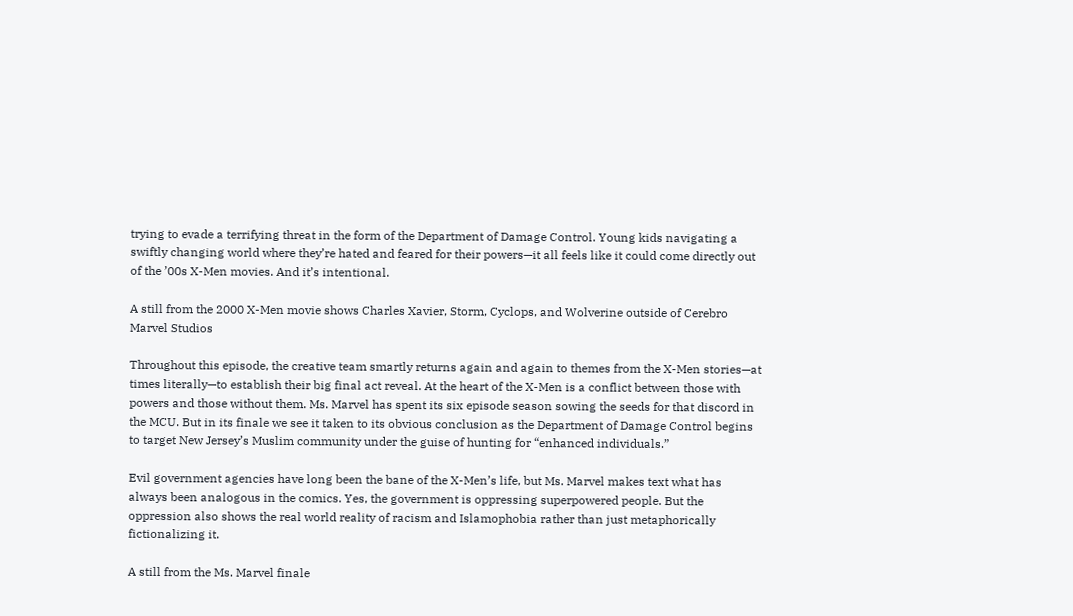trying to evade a terrifying threat in the form of the Department of Damage Control. Young kids navigating a swiftly changing world where they’re hated and feared for their powers—it all feels like it could come directly out of the ’00s X-Men movies. And it’s intentional.

A still from the 2000 X-Men movie shows Charles Xavier, Storm, Cyclops, and Wolverine outside of Cerebro
Marvel Studios

Throughout this episode, the creative team smartly returns again and again to themes from the X-Men stories—at times literally—to establish their big final act reveal. At the heart of the X-Men is a conflict between those with powers and those without them. Ms. Marvel has spent its six episode season sowing the seeds for that discord in the MCU. But in its finale we see it taken to its obvious conclusion as the Department of Damage Control begins to target New Jersey’s Muslim community under the guise of hunting for “enhanced individuals.”

Evil government agencies have long been the bane of the X-Men’s life, but Ms. Marvel makes text what has always been analogous in the comics. Yes, the government is oppressing superpowered people. But the oppression also shows the real world reality of racism and Islamophobia rather than just metaphorically fictionalizing it.

A still from the Ms. Marvel finale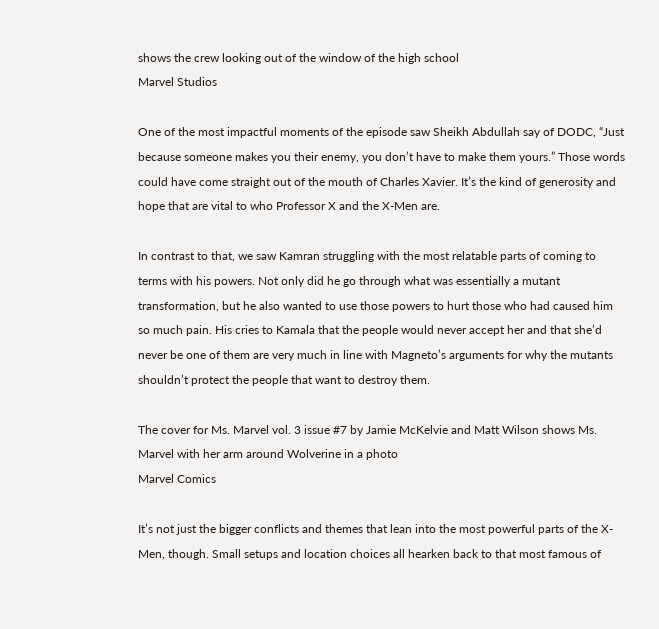shows the crew looking out of the window of the high school
Marvel Studios

One of the most impactful moments of the episode saw Sheikh Abdullah say of DODC, “Just because someone makes you their enemy, you don’t have to make them yours.” Those words could have come straight out of the mouth of Charles Xavier. It’s the kind of generosity and hope that are vital to who Professor X and the X-Men are.

In contrast to that, we saw Kamran struggling with the most relatable parts of coming to terms with his powers. Not only did he go through what was essentially a mutant transformation, but he also wanted to use those powers to hurt those who had caused him so much pain. His cries to Kamala that the people would never accept her and that she’d never be one of them are very much in line with Magneto’s arguments for why the mutants shouldn’t protect the people that want to destroy them.

The cover for Ms. Marvel vol. 3 issue #7 by Jamie McKelvie and Matt Wilson shows Ms. Marvel with her arm around Wolverine in a photo
Marvel Comics

It’s not just the bigger conflicts and themes that lean into the most powerful parts of the X-Men, though. Small setups and location choices all hearken back to that most famous of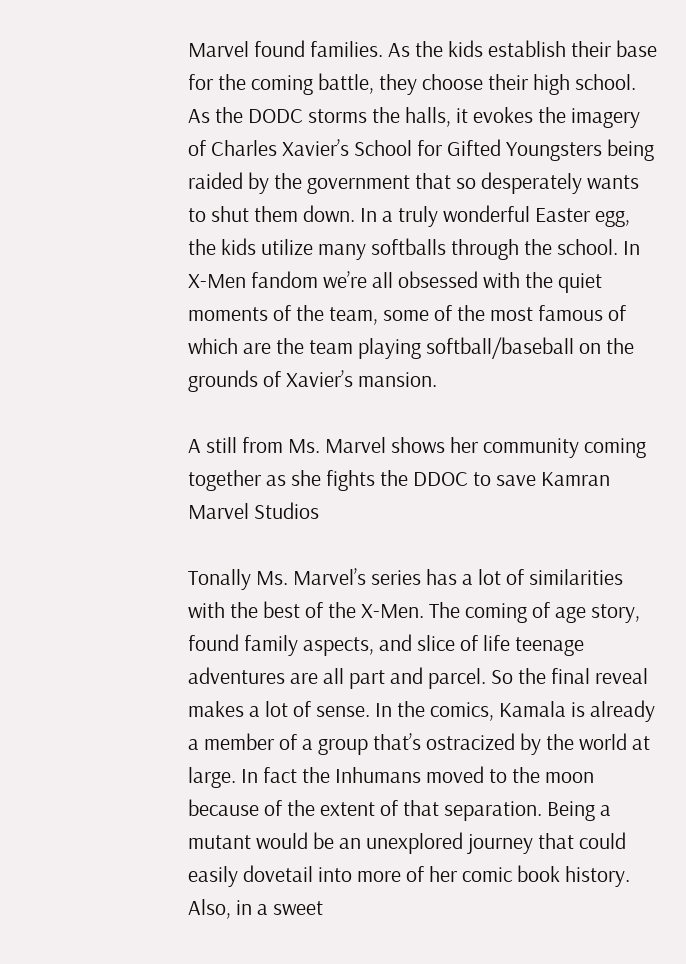Marvel found families. As the kids establish their base for the coming battle, they choose their high school. As the DODC storms the halls, it evokes the imagery of Charles Xavier’s School for Gifted Youngsters being raided by the government that so desperately wants to shut them down. In a truly wonderful Easter egg, the kids utilize many softballs through the school. In X-Men fandom we’re all obsessed with the quiet moments of the team, some of the most famous of which are the team playing softball/baseball on the grounds of Xavier’s mansion.

A still from Ms. Marvel shows her community coming together as she fights the DDOC to save Kamran
Marvel Studios

Tonally Ms. Marvel’s series has a lot of similarities with the best of the X-Men. The coming of age story, found family aspects, and slice of life teenage adventures are all part and parcel. So the final reveal makes a lot of sense. In the comics, Kamala is already a member of a group that’s ostracized by the world at large. In fact the Inhumans moved to the moon because of the extent of that separation. Being a mutant would be an unexplored journey that could easily dovetail into more of her comic book history. Also, in a sweet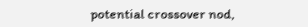potential crossover nod,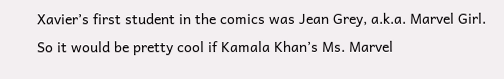Xavier’s first student in the comics was Jean Grey, a.k.a. Marvel Girl. So it would be pretty cool if Kamala Khan’s Ms. Marvel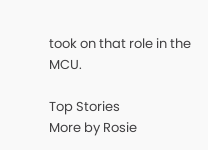took on that role in the MCU.

Top Stories
More by Rosie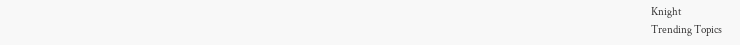Knight
Trending Topics